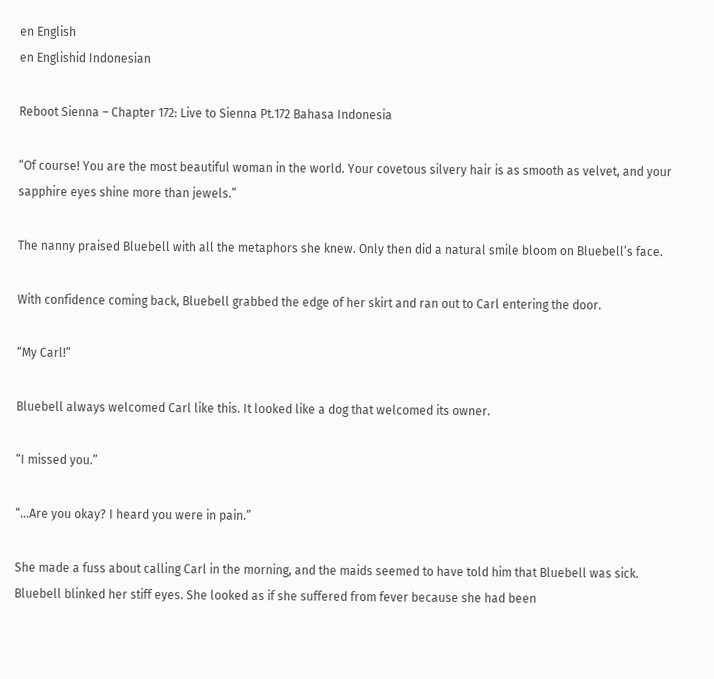en English
en Englishid Indonesian

Reboot Sienna – Chapter 172: Live to Sienna Pt.172 Bahasa Indonesia

“Of course! You are the most beautiful woman in the world. Your covetous silvery hair is as smooth as velvet, and your sapphire eyes shine more than jewels.”

The nanny praised Bluebell with all the metaphors she knew. Only then did a natural smile bloom on Bluebell’s face.

With confidence coming back, Bluebell grabbed the edge of her skirt and ran out to Carl entering the door.

“My Carl!”

Bluebell always welcomed Carl like this. It looked like a dog that welcomed its owner.

“I missed you.”

“…Are you okay? I heard you were in pain.”

She made a fuss about calling Carl in the morning, and the maids seemed to have told him that Bluebell was sick. Bluebell blinked her stiff eyes. She looked as if she suffered from fever because she had been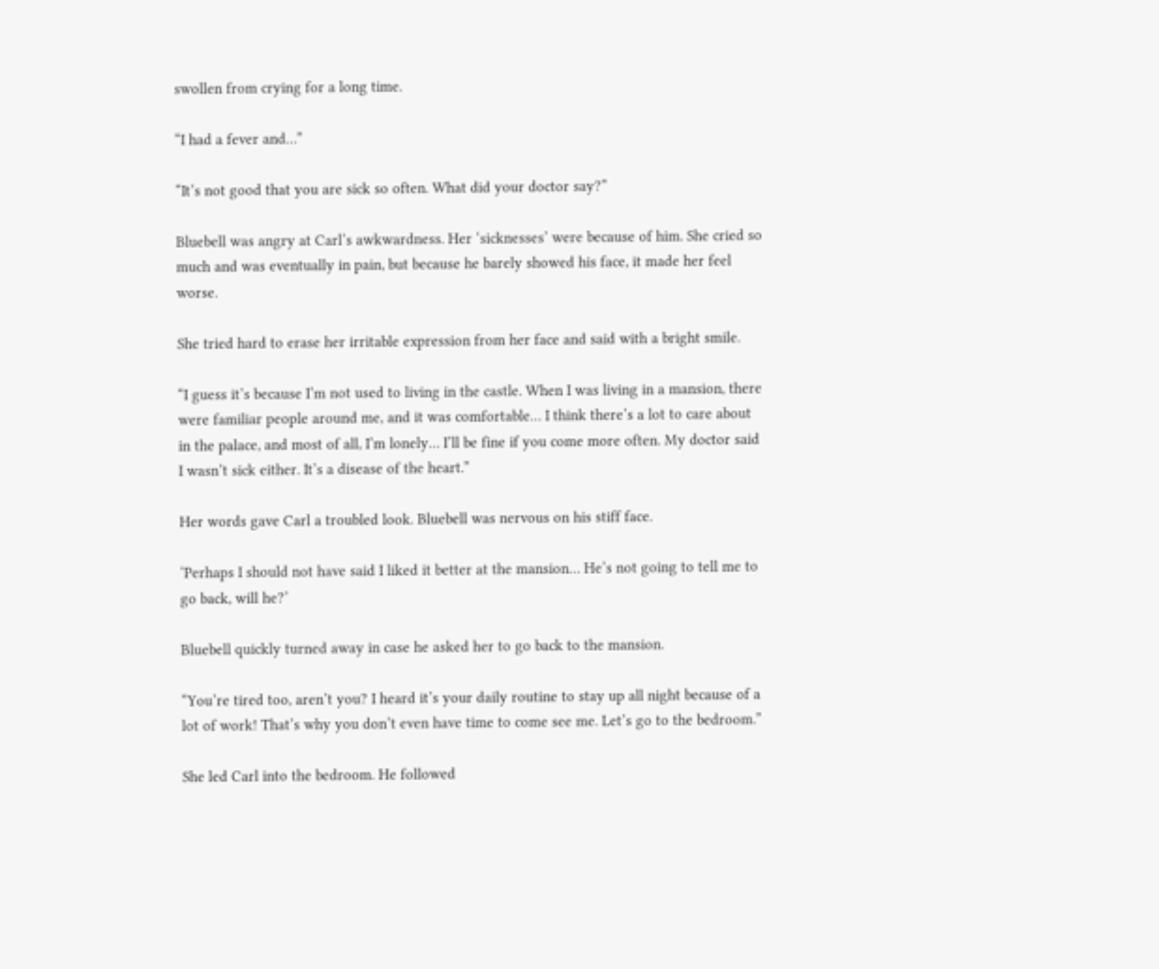swollen from crying for a long time.

“I had a fever and…”

“It’s not good that you are sick so often. What did your doctor say?”

Bluebell was angry at Carl’s awkwardness. Her ‘sicknesses’ were because of him. She cried so much and was eventually in pain, but because he barely showed his face, it made her feel worse.

She tried hard to erase her irritable expression from her face and said with a bright smile.

“I guess it’s because I’m not used to living in the castle. When I was living in a mansion, there were familiar people around me, and it was comfortable… I think there’s a lot to care about in the palace, and most of all, I’m lonely… I’ll be fine if you come more often. My doctor said I wasn’t sick either. It’s a disease of the heart.”

Her words gave Carl a troubled look. Bluebell was nervous on his stiff face.

‘Perhaps I should not have said I liked it better at the mansion… He’s not going to tell me to go back, will he?’

Bluebell quickly turned away in case he asked her to go back to the mansion.

“You’re tired too, aren’t you? I heard it’s your daily routine to stay up all night because of a lot of work! That’s why you don’t even have time to come see me. Let’s go to the bedroom.”

She led Carl into the bedroom. He followed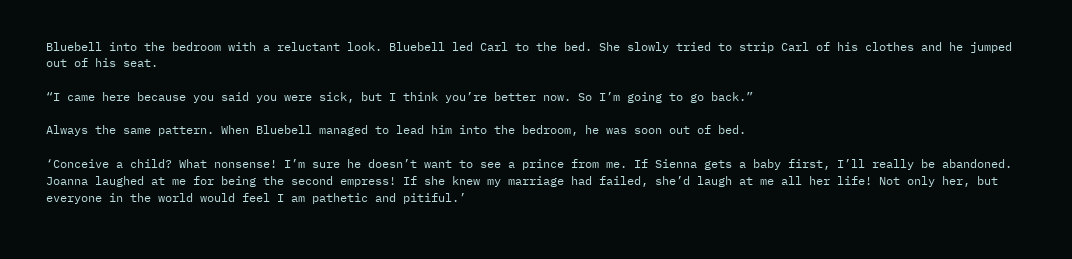Bluebell into the bedroom with a reluctant look. Bluebell led Carl to the bed. She slowly tried to strip Carl of his clothes and he jumped out of his seat.

“I came here because you said you were sick, but I think you’re better now. So I’m going to go back.”

Always the same pattern. When Bluebell managed to lead him into the bedroom, he was soon out of bed.

‘Conceive a child? What nonsense! I’m sure he doesn’t want to see a prince from me. If Sienna gets a baby first, I’ll really be abandoned. Joanna laughed at me for being the second empress! If she knew my marriage had failed, she’d laugh at me all her life! Not only her, but everyone in the world would feel I am pathetic and pitiful.’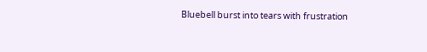Bluebell burst into tears with frustration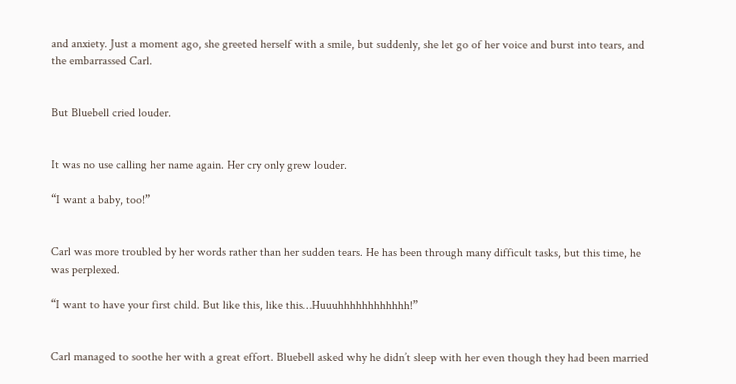and anxiety. Just a moment ago, she greeted herself with a smile, but suddenly, she let go of her voice and burst into tears, and the embarrassed Carl.


But Bluebell cried louder.


It was no use calling her name again. Her cry only grew louder.

“I want a baby, too!”


Carl was more troubled by her words rather than her sudden tears. He has been through many difficult tasks, but this time, he was perplexed.

“I want to have your first child. But like this, like this…Huuuhhhhhhhhhhhh!”


Carl managed to soothe her with a great effort. Bluebell asked why he didn’t sleep with her even though they had been married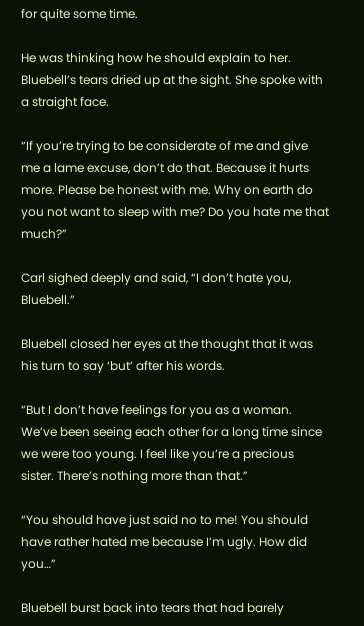for quite some time.

He was thinking how he should explain to her. Bluebell’s tears dried up at the sight. She spoke with a straight face.

“If you’re trying to be considerate of me and give me a lame excuse, don’t do that. Because it hurts more. Please be honest with me. Why on earth do you not want to sleep with me? Do you hate me that much?”

Carl sighed deeply and said, “I don’t hate you, Bluebell.”

Bluebell closed her eyes at the thought that it was his turn to say ‘but’ after his words.

“But I don’t have feelings for you as a woman. We’ve been seeing each other for a long time since we were too young. I feel like you’re a precious sister. There’s nothing more than that.”

“You should have just said no to me! You should have rather hated me because I’m ugly. How did you…”

Bluebell burst back into tears that had barely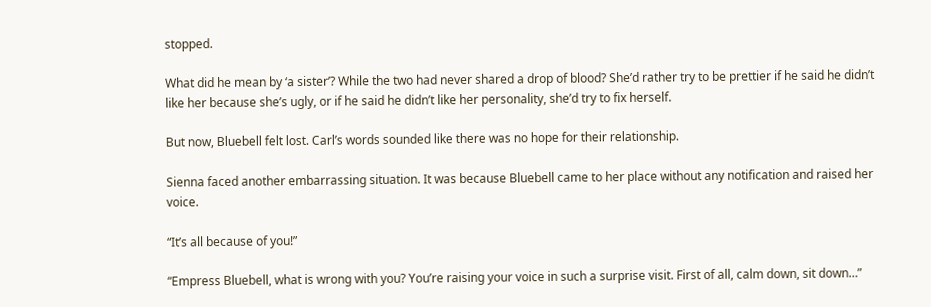stopped.

What did he mean by ‘a sister’? While the two had never shared a drop of blood? She’d rather try to be prettier if he said he didn’t like her because she’s ugly, or if he said he didn’t like her personality, she’d try to fix herself.

But now, Bluebell felt lost. Carl’s words sounded like there was no hope for their relationship.

Sienna faced another embarrassing situation. It was because Bluebell came to her place without any notification and raised her voice.

“It’s all because of you!”

“Empress Bluebell, what is wrong with you? You’re raising your voice in such a surprise visit. First of all, calm down, sit down…”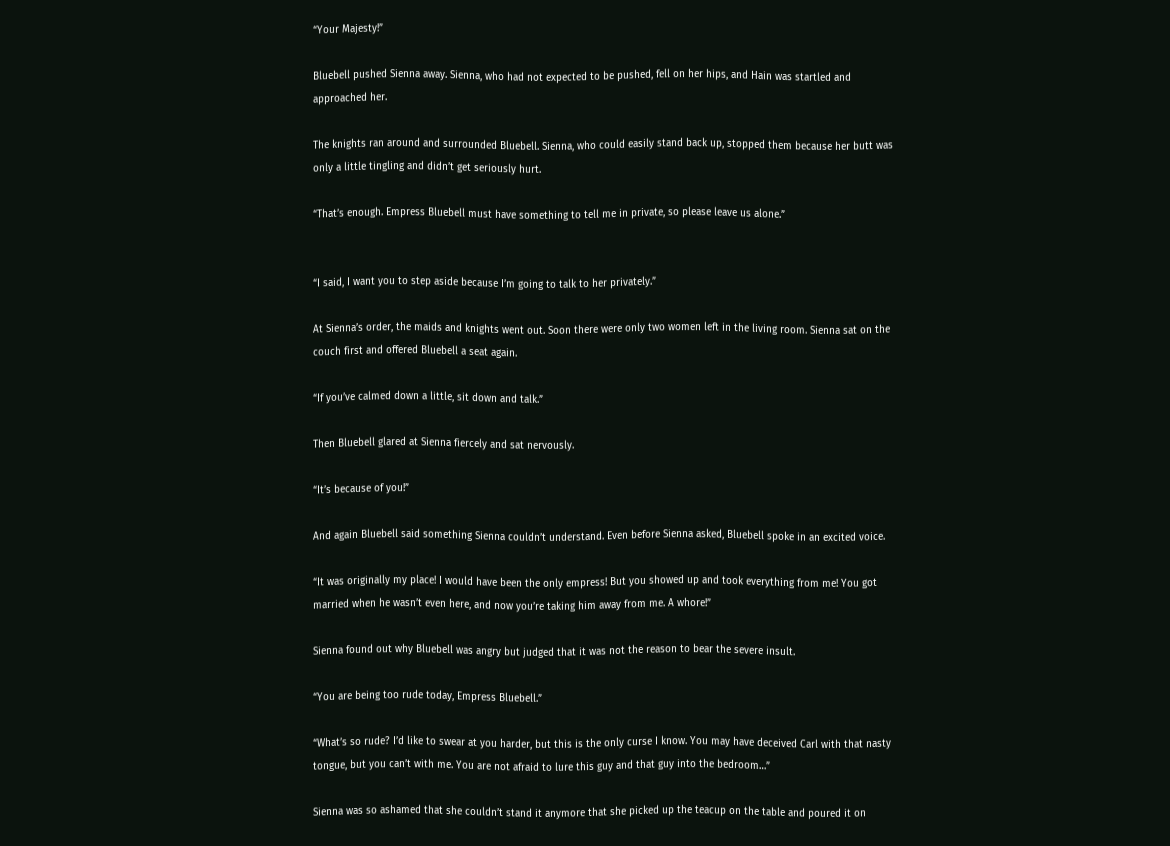“Your Majesty!”

Bluebell pushed Sienna away. Sienna, who had not expected to be pushed, fell on her hips, and Hain was startled and approached her.

The knights ran around and surrounded Bluebell. Sienna, who could easily stand back up, stopped them because her butt was only a little tingling and didn’t get seriously hurt.

“That’s enough. Empress Bluebell must have something to tell me in private, so please leave us alone.”


“I said, I want you to step aside because I’m going to talk to her privately.”

At Sienna’s order, the maids and knights went out. Soon there were only two women left in the living room. Sienna sat on the couch first and offered Bluebell a seat again.

“If you’ve calmed down a little, sit down and talk.”

Then Bluebell glared at Sienna fiercely and sat nervously.

“It’s because of you!”

And again Bluebell said something Sienna couldn’t understand. Even before Sienna asked, Bluebell spoke in an excited voice.

“It was originally my place! I would have been the only empress! But you showed up and took everything from me! You got married when he wasn’t even here, and now you’re taking him away from me. A whore!”

Sienna found out why Bluebell was angry but judged that it was not the reason to bear the severe insult.

“You are being too rude today, Empress Bluebell.”

“What’s so rude? I’d like to swear at you harder, but this is the only curse I know. You may have deceived Carl with that nasty tongue, but you can’t with me. You are not afraid to lure this guy and that guy into the bedroom…”

Sienna was so ashamed that she couldn’t stand it anymore that she picked up the teacup on the table and poured it on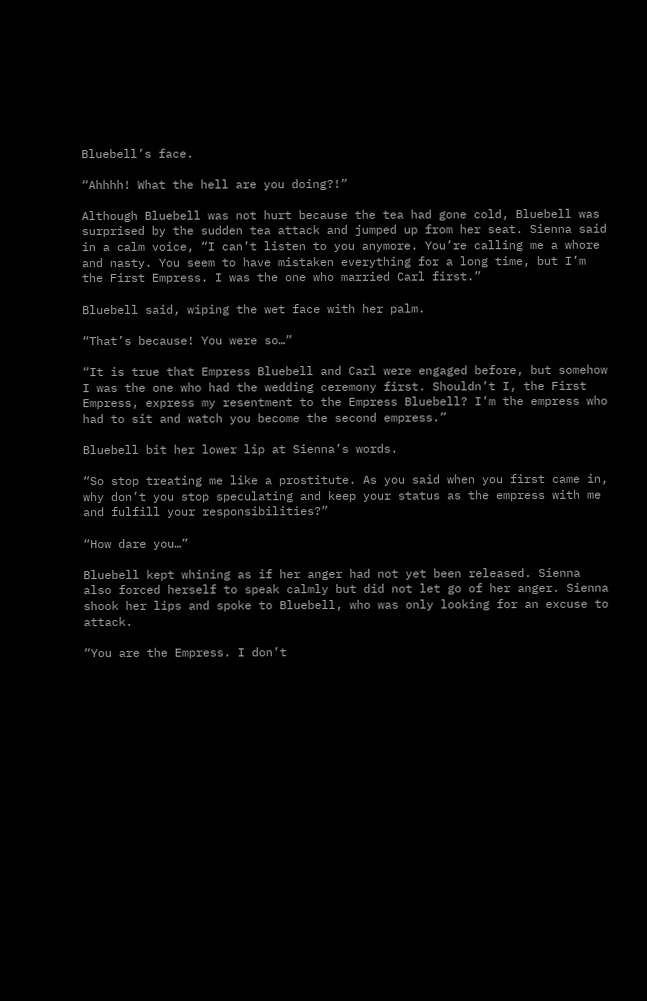Bluebell’s face.

“Ahhhh! What the hell are you doing?!”

Although Bluebell was not hurt because the tea had gone cold, Bluebell was surprised by the sudden tea attack and jumped up from her seat. Sienna said in a calm voice, “I can’t listen to you anymore. You’re calling me a whore and nasty. You seem to have mistaken everything for a long time, but I’m the First Empress. I was the one who married Carl first.”

Bluebell said, wiping the wet face with her palm.

“That’s because! You were so…”

“It is true that Empress Bluebell and Carl were engaged before, but somehow I was the one who had the wedding ceremony first. Shouldn’t I, the First Empress, express my resentment to the Empress Bluebell? I’m the empress who had to sit and watch you become the second empress.”

Bluebell bit her lower lip at Sienna’s words.

“So stop treating me like a prostitute. As you said when you first came in, why don’t you stop speculating and keep your status as the empress with me and fulfill your responsibilities?”

“How dare you…”

Bluebell kept whining as if her anger had not yet been released. Sienna also forced herself to speak calmly but did not let go of her anger. Sienna shook her lips and spoke to Bluebell, who was only looking for an excuse to attack.

“You are the Empress. I don’t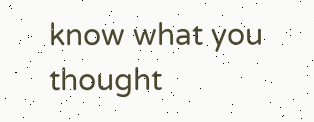know what you thought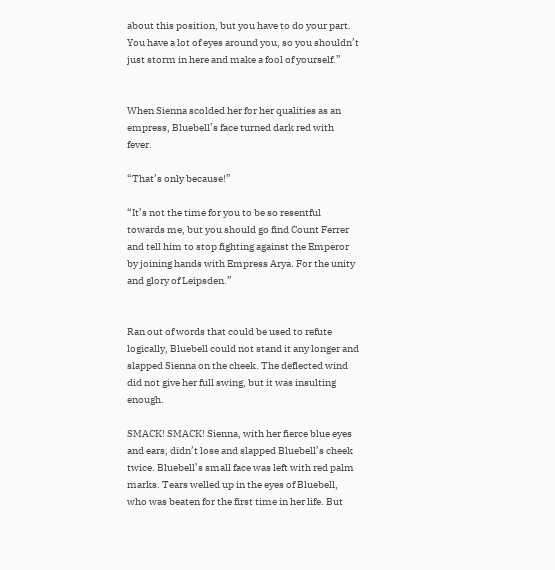about this position, but you have to do your part. You have a lot of eyes around you, so you shouldn’t just storm in here and make a fool of yourself.”


When Sienna scolded her for her qualities as an empress, Bluebell’s face turned dark red with fever.

“That’s only because!”

“It’s not the time for you to be so resentful towards me, but you should go find Count Ferrer and tell him to stop fighting against the Emperor by joining hands with Empress Arya. For the unity and glory of Leipsden.”


Ran out of words that could be used to refute logically, Bluebell could not stand it any longer and slapped Sienna on the cheek. The deflected wind did not give her full swing, but it was insulting enough.

SMACK! SMACK! Sienna, with her fierce blue eyes and ears, didn’t lose and slapped Bluebell’s cheek twice. Bluebell’s small face was left with red palm marks. Tears welled up in the eyes of Bluebell, who was beaten for the first time in her life. But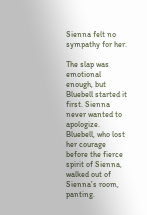Sienna felt no sympathy for her.

The slap was emotional enough, but Bluebell started it first. Sienna never wanted to apologize. Bluebell, who lost her courage before the fierce spirit of Sienna, walked out of Sienna’s room, panting.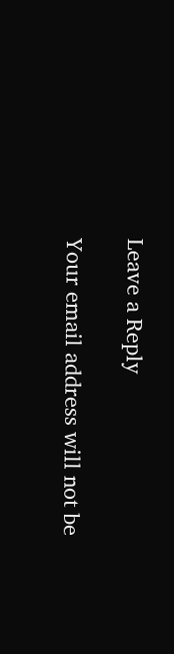Leave a Reply

Your email address will not be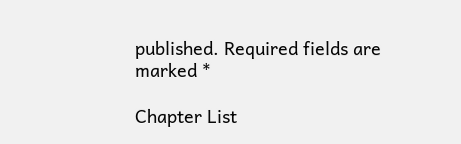published. Required fields are marked *

Chapter List